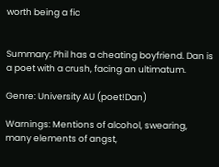worth being a fic


Summary: Phil has a cheating boyfriend. Dan is a poet with a crush, facing an ultimatum.

Genre: University AU (poet!Dan)

Warnings: Mentions of alcohol, swearing, many elements of angst,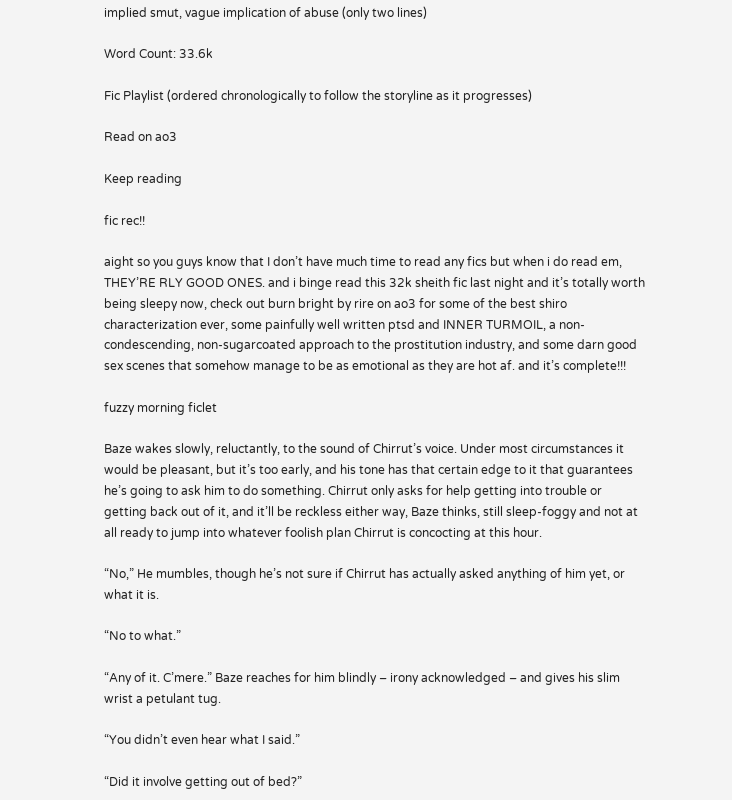implied smut, vague implication of abuse (only two lines)

Word Count: 33.6k

Fic Playlist (ordered chronologically to follow the storyline as it progresses)

Read on ao3

Keep reading

fic rec!!

aight so you guys know that I don’t have much time to read any fics but when i do read em, THEY’RE RLY GOOD ONES. and i binge read this 32k sheith fic last night and it’s totally worth being sleepy now, check out burn bright by rire on ao3 for some of the best shiro characterization ever, some painfully well written ptsd and INNER TURMOIL, a non-condescending, non-sugarcoated approach to the prostitution industry, and some darn good sex scenes that somehow manage to be as emotional as they are hot af. and it’s complete!!!

fuzzy morning ficlet

Baze wakes slowly, reluctantly, to the sound of Chirrut’s voice. Under most circumstances it would be pleasant, but it’s too early, and his tone has that certain edge to it that guarantees he’s going to ask him to do something. Chirrut only asks for help getting into trouble or getting back out of it, and it’ll be reckless either way, Baze thinks, still sleep-foggy and not at all ready to jump into whatever foolish plan Chirrut is concocting at this hour.

“No,” He mumbles, though he’s not sure if Chirrut has actually asked anything of him yet, or what it is.

“No to what.”

“Any of it. C’mere.” Baze reaches for him blindly – irony acknowledged – and gives his slim wrist a petulant tug.

“You didn’t even hear what I said.”

“Did it involve getting out of bed?”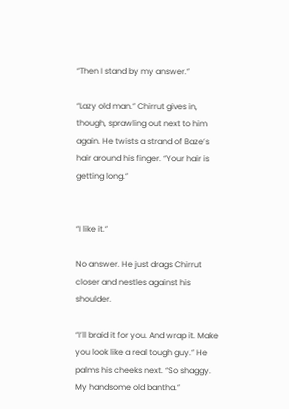“Then I stand by my answer.”

“Lazy old man.” Chirrut gives in, though, sprawling out next to him again. He twists a strand of Baze’s hair around his finger. “Your hair is getting long.”


“I like it.”

No answer. He just drags Chirrut closer and nestles against his shoulder.

“I’ll braid it for you. And wrap it. Make you look like a real tough guy.” He palms his cheeks next. “So shaggy. My handsome old bantha.”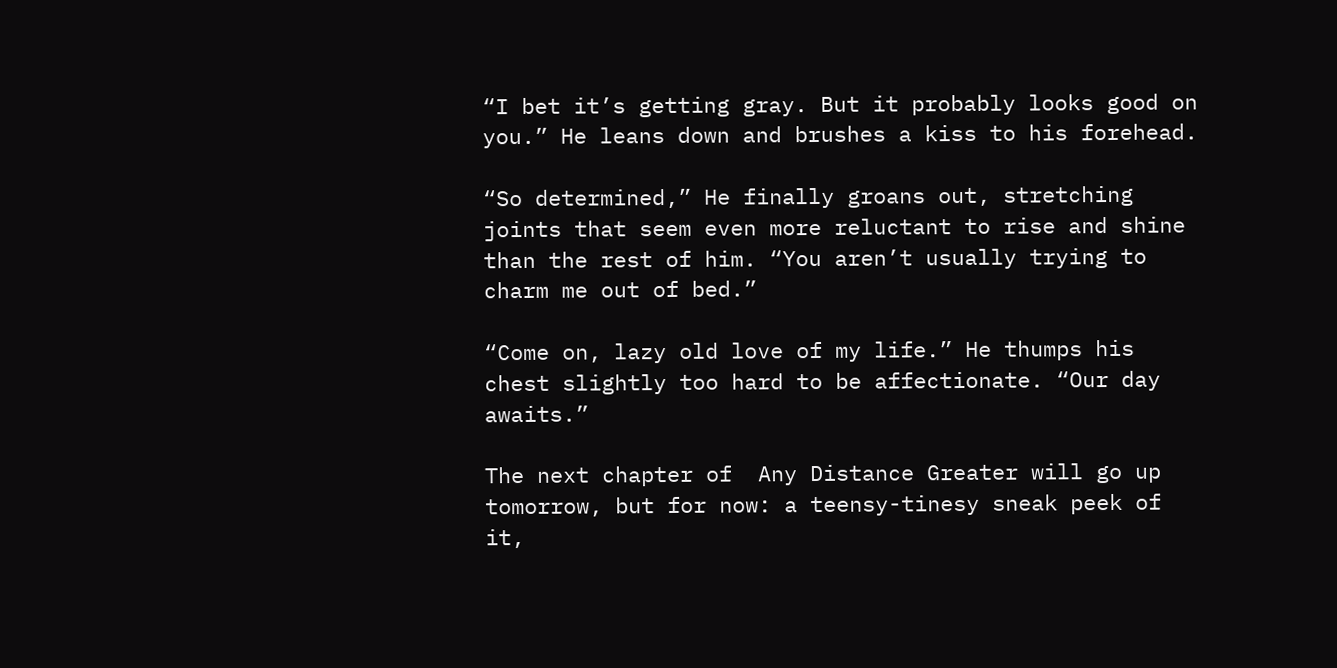“I bet it’s getting gray. But it probably looks good on you.” He leans down and brushes a kiss to his forehead.

“So determined,” He finally groans out, stretching joints that seem even more reluctant to rise and shine than the rest of him. “You aren’t usually trying to charm me out of bed.”

“Come on, lazy old love of my life.” He thumps his chest slightly too hard to be affectionate. “Our day awaits.”

The next chapter of  Any Distance Greater will go up tomorrow, but for now: a teensy-tinesy sneak peek of it,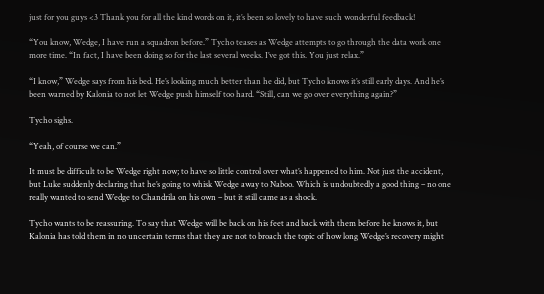just for you guys <3 Thank you for all the kind words on it, it’s been so lovely to have such wonderful feedback!

“You know, Wedge, I have run a squadron before.” Tycho teases as Wedge attempts to go through the data work one more time. “In fact, I have been doing so for the last several weeks. I’ve got this. You just relax.”

“I know,” Wedge says from his bed. He’s looking much better than he did, but Tycho knows it’s still early days. And he’s been warned by Kalonia to not let Wedge push himself too hard. “Still, can we go over everything again?”

Tycho sighs.

“Yeah, of course we can.”

It must be difficult to be Wedge right now; to have so little control over what’s happened to him. Not just the accident, but Luke suddenly declaring that he’s going to whisk Wedge away to Naboo. Which is undoubtedly a good thing – no one really wanted to send Wedge to Chandrila on his own – but it still came as a shock.

Tycho wants to be reassuring. To say that Wedge will be back on his feet and back with them before he knows it, but Kalonia has told them in no uncertain terms that they are not to broach the topic of how long Wedge’s recovery might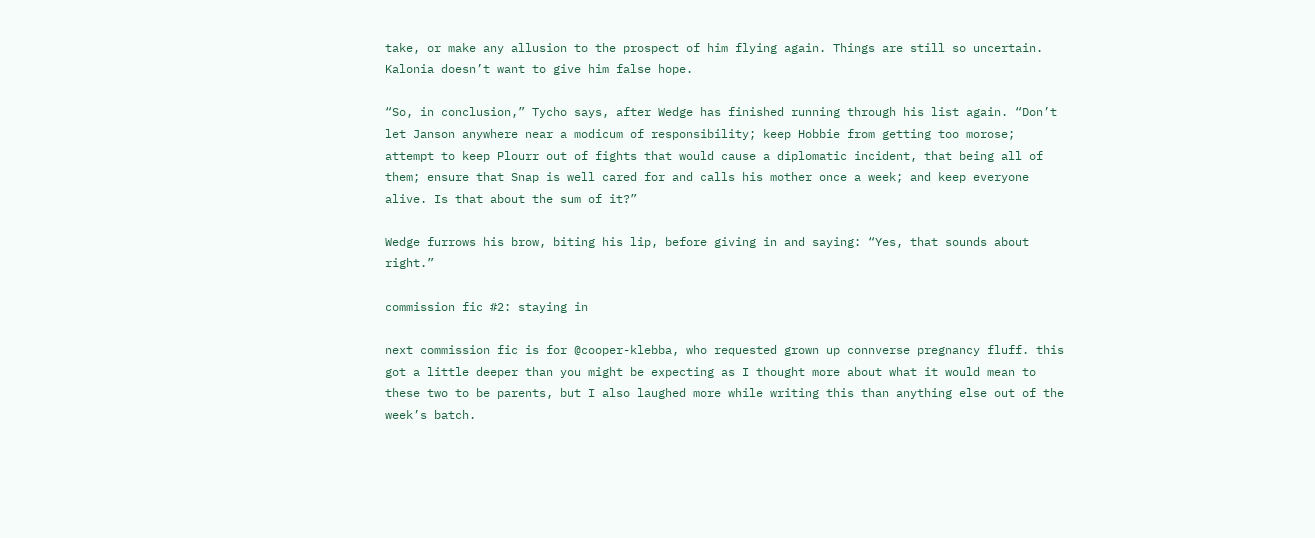take, or make any allusion to the prospect of him flying again. Things are still so uncertain. Kalonia doesn’t want to give him false hope.

“So, in conclusion,” Tycho says, after Wedge has finished running through his list again. “Don’t let Janson anywhere near a modicum of responsibility; keep Hobbie from getting too morose; attempt to keep Plourr out of fights that would cause a diplomatic incident, that being all of them; ensure that Snap is well cared for and calls his mother once a week; and keep everyone alive. Is that about the sum of it?”

Wedge furrows his brow, biting his lip, before giving in and saying: “Yes, that sounds about right.”

commission fic #2: staying in

next commission fic is for @cooper-klebba, who requested grown up connverse pregnancy fluff. this got a little deeper than you might be expecting as I thought more about what it would mean to these two to be parents, but I also laughed more while writing this than anything else out of the week’s batch.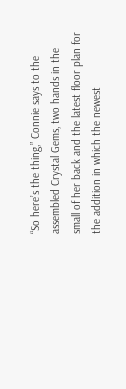“So here’s the thing,” Connie says to the assembled Crystal Gems, two hands in the small of her back and the latest floor plan for the addition in which the newest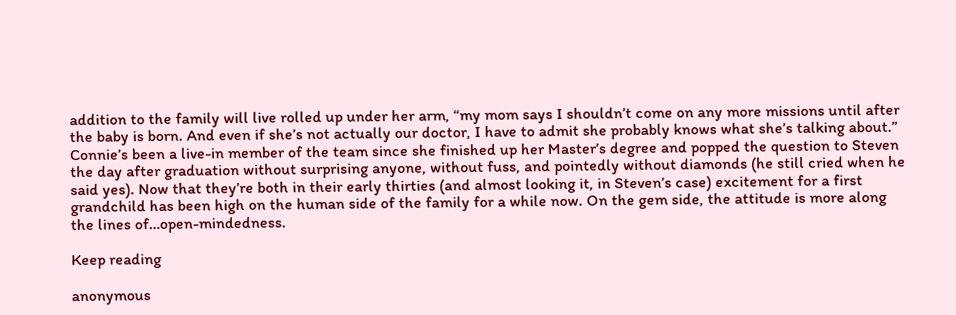addition to the family will live rolled up under her arm, “my mom says I shouldn’t come on any more missions until after the baby is born. And even if she’s not actually our doctor, I have to admit she probably knows what she’s talking about.” Connie’s been a live-in member of the team since she finished up her Master’s degree and popped the question to Steven the day after graduation without surprising anyone, without fuss, and pointedly without diamonds (he still cried when he said yes). Now that they’re both in their early thirties (and almost looking it, in Steven’s case) excitement for a first grandchild has been high on the human side of the family for a while now. On the gem side, the attitude is more along the lines of…open-mindedness.

Keep reading

anonymous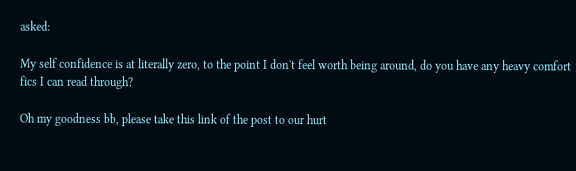asked:

My self confidence is at literally zero, to the point I don't feel worth being around, do you have any heavy comfort fics I can read through?

Oh my goodness bb, please take this link of the post to our hurt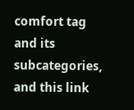comfort tag and its subcategories, and this link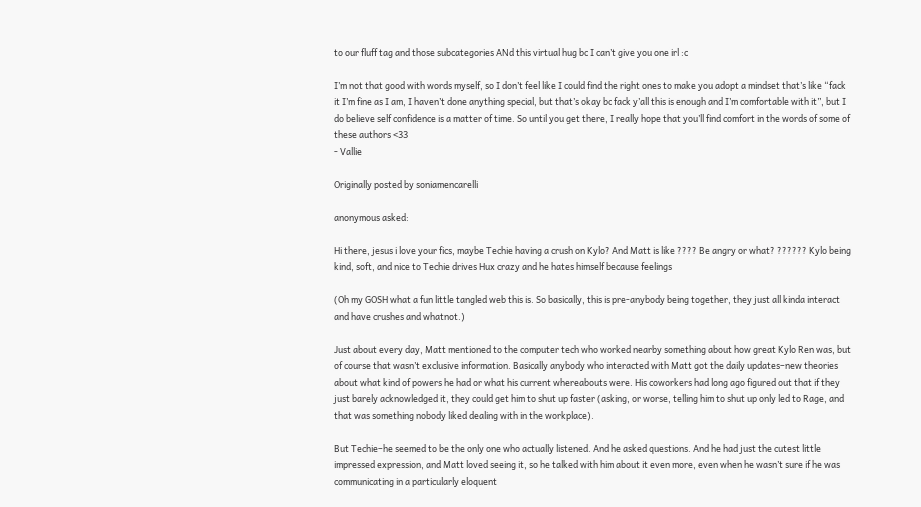to our fluff tag and those subcategories ANd this virtual hug bc I can’t give you one irl :c

I’m not that good with words myself, so I don’t feel like I could find the right ones to make you adopt a mindset that’s like “fack it I’m fine as I am, I haven’t done anything special, but that’s okay bc fack y’all this is enough and I’m comfortable with it”, but I do believe self confidence is a matter of time. So until you get there, I really hope that you’ll find comfort in the words of some of these authors <33
- Vallie

Originally posted by soniamencarelli

anonymous asked:

Hi there, jesus i love your fics, maybe Techie having a crush on Kylo? And Matt is like ???? Be angry or what? ?????? Kylo being kind, soft, and nice to Techie drives Hux crazy and he hates himself because feelings

(Oh my GOSH what a fun little tangled web this is. So basically, this is pre-anybody being together, they just all kinda interact and have crushes and whatnot.)

Just about every day, Matt mentioned to the computer tech who worked nearby something about how great Kylo Ren was, but of course that wasn’t exclusive information. Basically anybody who interacted with Matt got the daily updates–new theories about what kind of powers he had or what his current whereabouts were. His coworkers had long ago figured out that if they just barely acknowledged it, they could get him to shut up faster (asking, or worse, telling him to shut up only led to Rage, and that was something nobody liked dealing with in the workplace).

But Techie–he seemed to be the only one who actually listened. And he asked questions. And he had just the cutest little impressed expression, and Matt loved seeing it, so he talked with him about it even more, even when he wasn’t sure if he was communicating in a particularly eloquent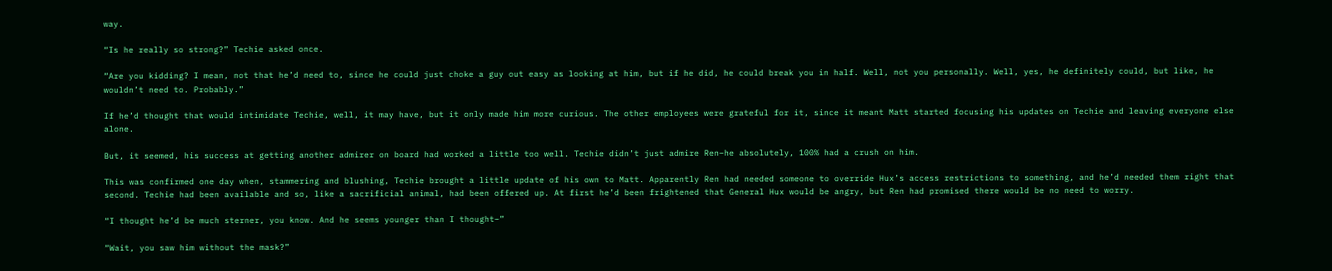way.

“Is he really so strong?” Techie asked once.

“Are you kidding? I mean, not that he’d need to, since he could just choke a guy out easy as looking at him, but if he did, he could break you in half. Well, not you personally. Well, yes, he definitely could, but like, he wouldn’t need to. Probably.”

If he’d thought that would intimidate Techie, well, it may have, but it only made him more curious. The other employees were grateful for it, since it meant Matt started focusing his updates on Techie and leaving everyone else alone.

But, it seemed, his success at getting another admirer on board had worked a little too well. Techie didn’t just admire Ren–he absolutely, 100% had a crush on him.

This was confirmed one day when, stammering and blushing, Techie brought a little update of his own to Matt. Apparently Ren had needed someone to override Hux’s access restrictions to something, and he’d needed them right that second. Techie had been available and so, like a sacrificial animal, had been offered up. At first he’d been frightened that General Hux would be angry, but Ren had promised there would be no need to worry.

“I thought he’d be much sterner, you know. And he seems younger than I thought–”

“Wait, you saw him without the mask?”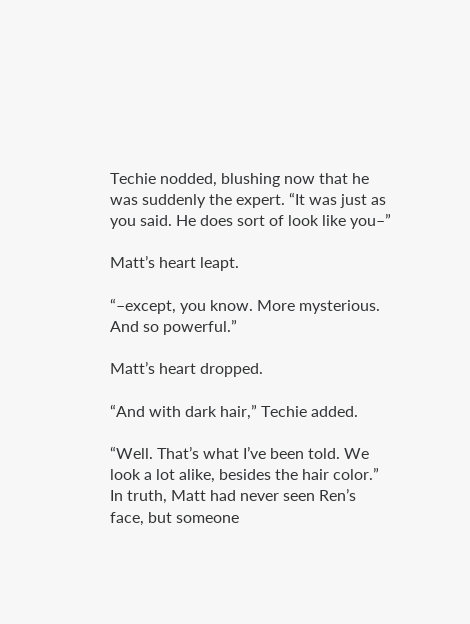Techie nodded, blushing now that he was suddenly the expert. “It was just as you said. He does sort of look like you–”

Matt’s heart leapt.

“–except, you know. More mysterious. And so powerful.”

Matt’s heart dropped.

“And with dark hair,” Techie added.

“Well. That’s what I’ve been told. We look a lot alike, besides the hair color.” In truth, Matt had never seen Ren’s face, but someone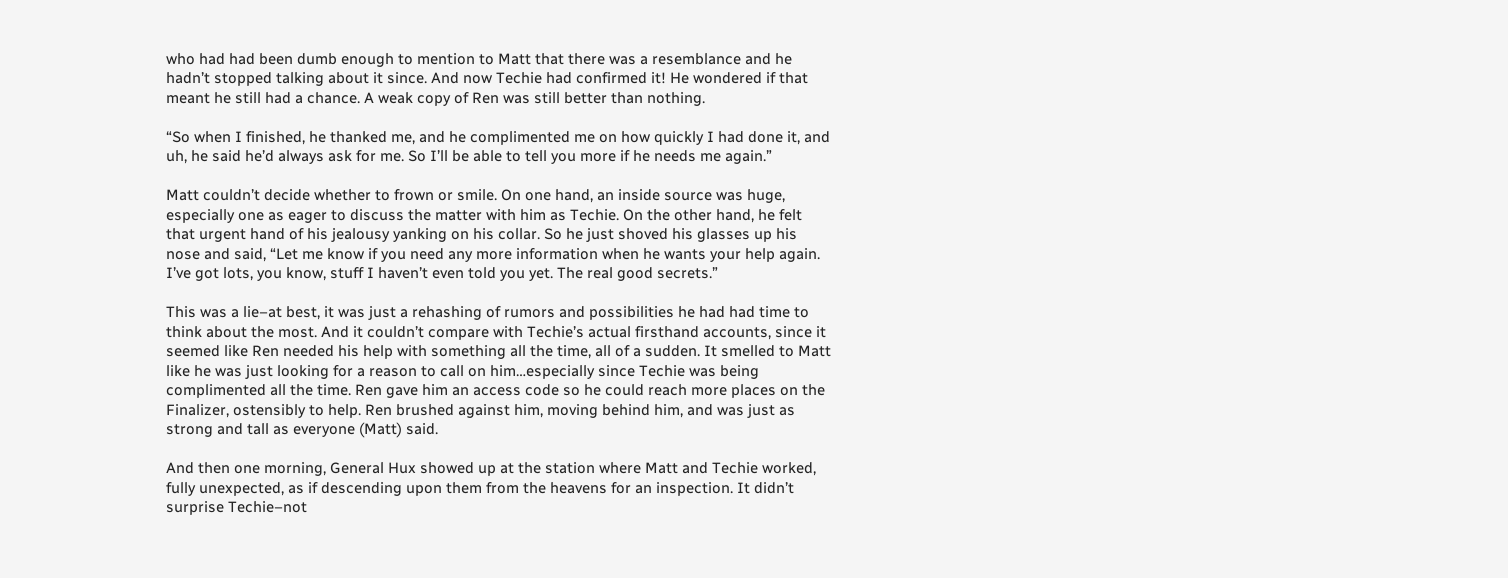who had had been dumb enough to mention to Matt that there was a resemblance and he hadn’t stopped talking about it since. And now Techie had confirmed it! He wondered if that meant he still had a chance. A weak copy of Ren was still better than nothing.

“So when I finished, he thanked me, and he complimented me on how quickly I had done it, and uh, he said he’d always ask for me. So I’ll be able to tell you more if he needs me again.”

Matt couldn’t decide whether to frown or smile. On one hand, an inside source was huge, especially one as eager to discuss the matter with him as Techie. On the other hand, he felt that urgent hand of his jealousy yanking on his collar. So he just shoved his glasses up his nose and said, “Let me know if you need any more information when he wants your help again. I’ve got lots, you know, stuff I haven’t even told you yet. The real good secrets.”

This was a lie–at best, it was just a rehashing of rumors and possibilities he had had time to think about the most. And it couldn’t compare with Techie’s actual firsthand accounts, since it seemed like Ren needed his help with something all the time, all of a sudden. It smelled to Matt like he was just looking for a reason to call on him…especially since Techie was being complimented all the time. Ren gave him an access code so he could reach more places on the Finalizer, ostensibly to help. Ren brushed against him, moving behind him, and was just as strong and tall as everyone (Matt) said.

And then one morning, General Hux showed up at the station where Matt and Techie worked, fully unexpected, as if descending upon them from the heavens for an inspection. It didn’t surprise Techie–not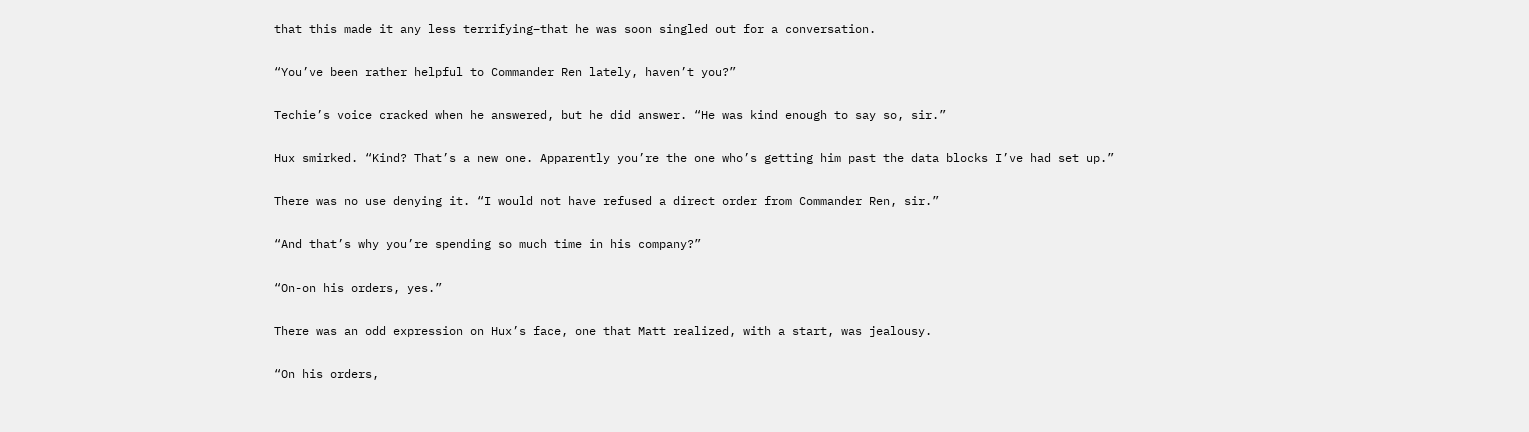that this made it any less terrifying–that he was soon singled out for a conversation.

“You’ve been rather helpful to Commander Ren lately, haven’t you?”

Techie’s voice cracked when he answered, but he did answer. “He was kind enough to say so, sir.”

Hux smirked. “Kind? That’s a new one. Apparently you’re the one who’s getting him past the data blocks I’ve had set up.”

There was no use denying it. “I would not have refused a direct order from Commander Ren, sir.”

“And that’s why you’re spending so much time in his company?”

“On-on his orders, yes.”

There was an odd expression on Hux’s face, one that Matt realized, with a start, was jealousy.

“On his orders,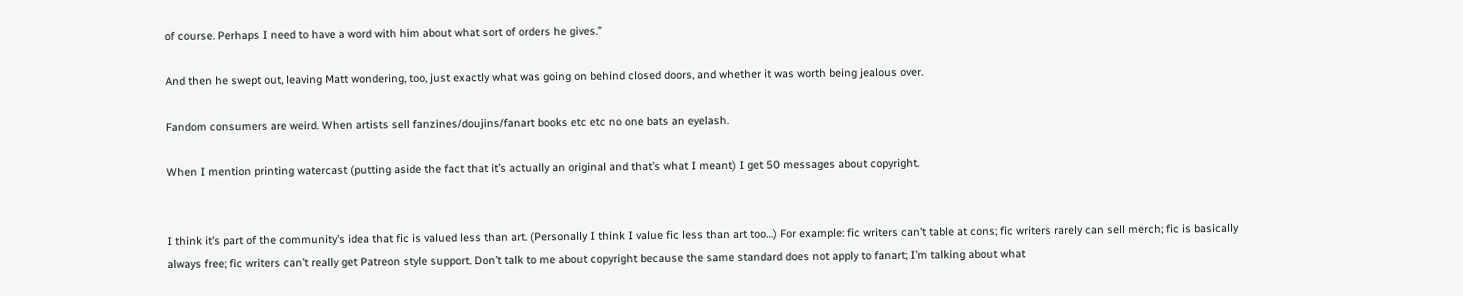of course. Perhaps I need to have a word with him about what sort of orders he gives.”

And then he swept out, leaving Matt wondering, too, just exactly what was going on behind closed doors, and whether it was worth being jealous over.

Fandom consumers are weird. When artists sell fanzines/doujins/fanart books etc etc no one bats an eyelash.

When I mention printing watercast (putting aside the fact that it’s actually an original and that’s what I meant) I get 50 messages about copyright.


I think it’s part of the community’s idea that fic is valued less than art. (Personally I think I value fic less than art too…) For example: fic writers can’t table at cons; fic writers rarely can sell merch; fic is basically always free; fic writers can’t really get Patreon style support. Don’t talk to me about copyright because the same standard does not apply to fanart; I’m talking about what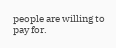people are willing to pay for.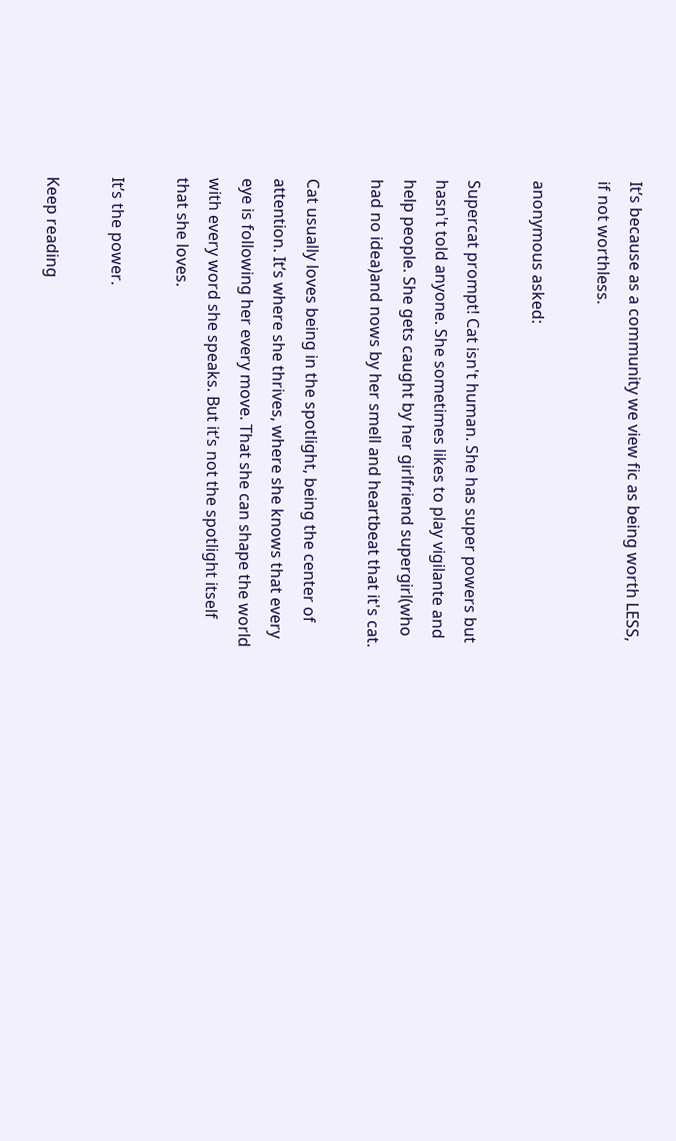It’s because as a community we view fic as being worth LESS, if not worthless.

anonymous asked:

Supercat prompt! Cat isn't human. She has super powers but hasn't told anyone. She sometimes likes to play vigilante and help people. She gets caught by her girlfriend supergirl(who had no idea)and nows by her smell and heartbeat that it's cat.

Cat usually loves being in the spotlight, being the center of attention. It’s where she thrives, where she knows that every eye is following her every move. That she can shape the world with every word she speaks. But it’s not the spotlight itself that she loves.

It’s the power.

Keep reading